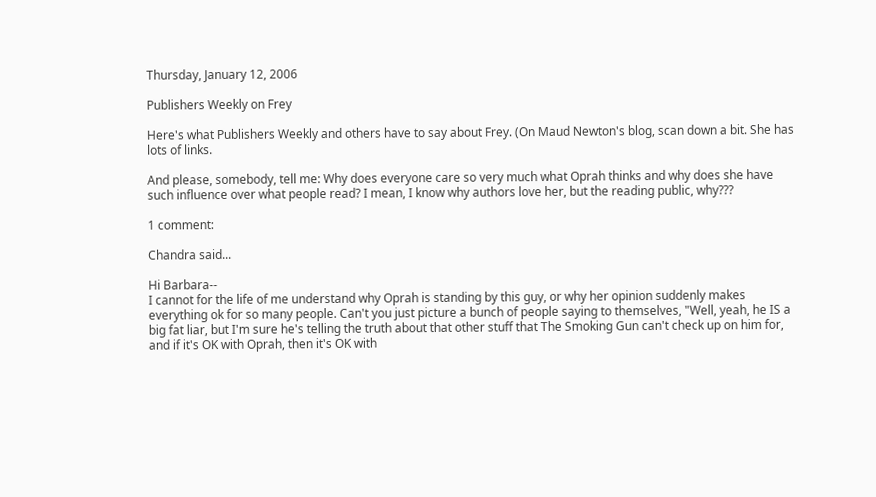Thursday, January 12, 2006

Publishers Weekly on Frey

Here's what Publishers Weekly and others have to say about Frey. (On Maud Newton's blog, scan down a bit. She has lots of links.

And please, somebody, tell me: Why does everyone care so very much what Oprah thinks and why does she have such influence over what people read? I mean, I know why authors love her, but the reading public, why???

1 comment:

Chandra said...

Hi Barbara--
I cannot for the life of me understand why Oprah is standing by this guy, or why her opinion suddenly makes everything ok for so many people. Can't you just picture a bunch of people saying to themselves, "Well, yeah, he IS a big fat liar, but I'm sure he's telling the truth about that other stuff that The Smoking Gun can't check up on him for, and if it's OK with Oprah, then it's OK with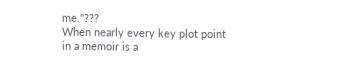me."???
When nearly every key plot point in a memoir is a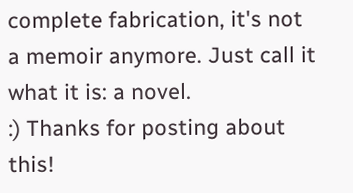complete fabrication, it's not a memoir anymore. Just call it what it is: a novel.
:) Thanks for posting about this!